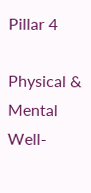Pillar 4

Physical & Mental Well-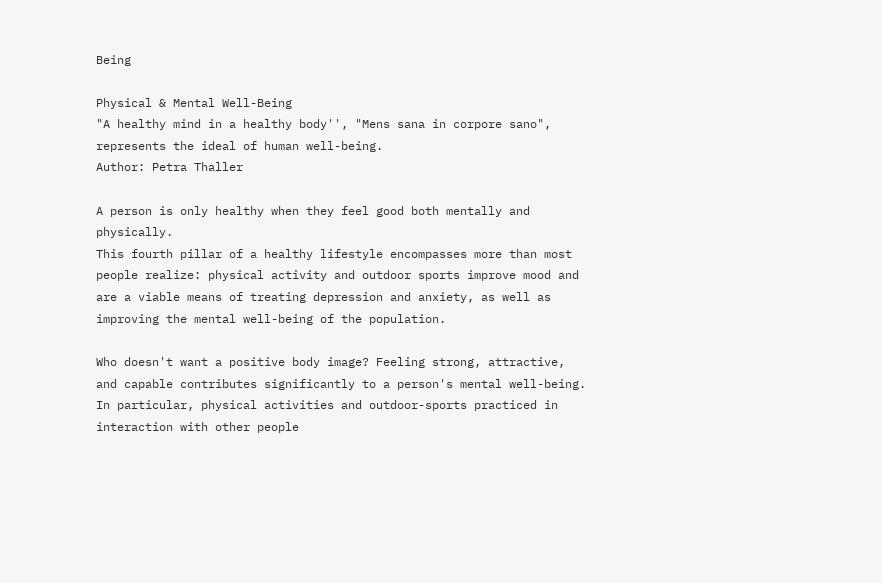Being

Physical & Mental Well-Being
"A healthy mind in a healthy body'', "Mens sana in corpore sano", represents the ideal of human well-being.
Author: Petra Thaller

A person is only healthy when they feel good both mentally and physically.
This fourth pillar of a healthy lifestyle encompasses more than most people realize: physical activity and outdoor sports improve mood and are a viable means of treating depression and anxiety, as well as improving the mental well-being of the population.

Who doesn't want a positive body image? Feeling strong, attractive, and capable contributes significantly to a person's mental well-being.
In particular, physical activities and outdoor-sports practiced in interaction with other people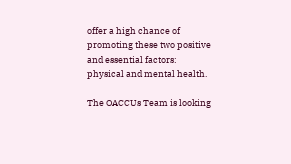offer a high chance of promoting these two positive and essential factors: physical and mental health.

The OACCUs Team is looking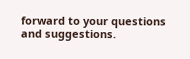forward to your questions and suggestions.